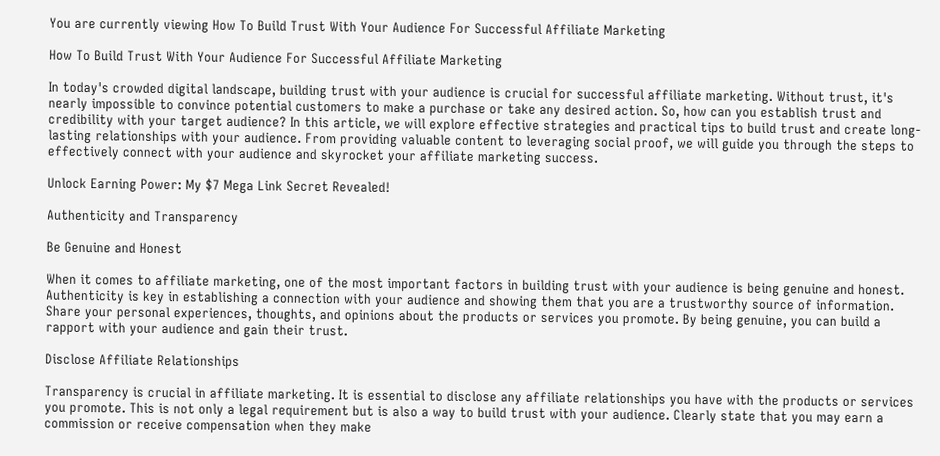You are currently viewing How To Build Trust With Your Audience For Successful Affiliate Marketing

How To Build Trust With Your Audience For Successful Affiliate Marketing

In today's crowded digital landscape, building trust with your audience is crucial for successful affiliate marketing. Without trust, it's nearly impossible to convince potential customers to make a purchase or take any desired action. So, how can you establish trust and credibility with your target audience? In this article, we will explore effective strategies and practical tips to build trust and create long-lasting relationships with your audience. From providing valuable content to leveraging social proof, we will guide you through the steps to effectively connect with your audience and skyrocket your affiliate marketing success.

Unlock Earning Power: My $7 Mega Link Secret Revealed!

Authenticity and Transparency

Be Genuine and Honest

When it comes to affiliate marketing, one of the most important factors in building trust with your audience is being genuine and honest. Authenticity is key in establishing a connection with your audience and showing them that you are a trustworthy source of information. Share your personal experiences, thoughts, and opinions about the products or services you promote. By being genuine, you can build a rapport with your audience and gain their trust.

Disclose Affiliate Relationships

Transparency is crucial in affiliate marketing. It is essential to disclose any affiliate relationships you have with the products or services you promote. This is not only a legal requirement but is also a way to build trust with your audience. Clearly state that you may earn a commission or receive compensation when they make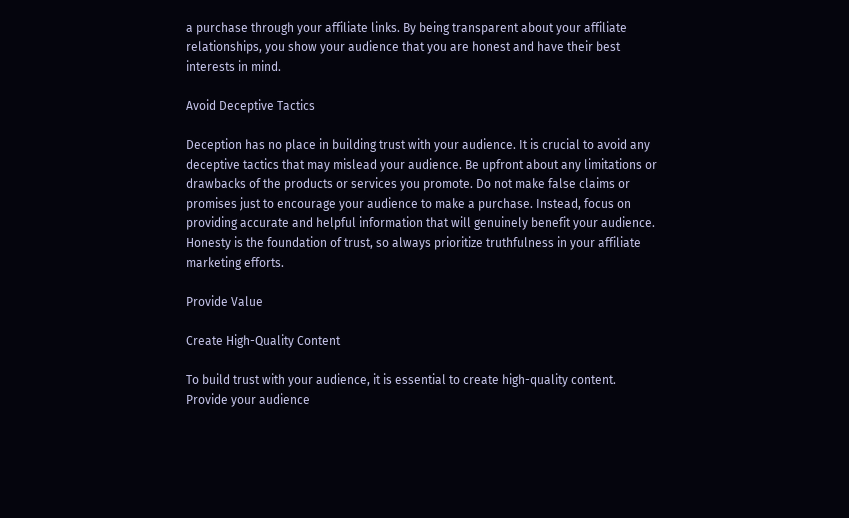a purchase through your affiliate links. By being transparent about your affiliate relationships, you show your audience that you are honest and have their best interests in mind.

Avoid Deceptive Tactics

Deception has no place in building trust with your audience. It is crucial to avoid any deceptive tactics that may mislead your audience. Be upfront about any limitations or drawbacks of the products or services you promote. Do not make false claims or promises just to encourage your audience to make a purchase. Instead, focus on providing accurate and helpful information that will genuinely benefit your audience. Honesty is the foundation of trust, so always prioritize truthfulness in your affiliate marketing efforts.

Provide Value

Create High-Quality Content

To build trust with your audience, it is essential to create high-quality content. Provide your audience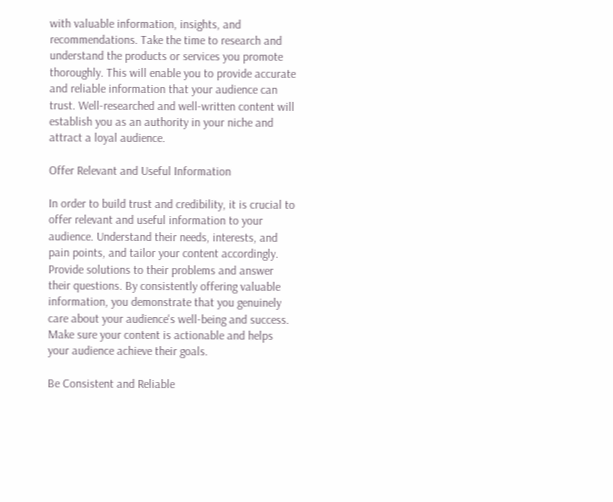with valuable information, insights, and recommendations. Take the time to research and understand the products or services you promote thoroughly. This will enable you to provide accurate and reliable information that your audience can trust. Well-researched and well-written content will establish you as an authority in your niche and attract a loyal audience.

Offer Relevant and Useful Information

In order to build trust and credibility, it is crucial to offer relevant and useful information to your audience. Understand their needs, interests, and pain points, and tailor your content accordingly. Provide solutions to their problems and answer their questions. By consistently offering valuable information, you demonstrate that you genuinely care about your audience's well-being and success. Make sure your content is actionable and helps your audience achieve their goals.

Be Consistent and Reliable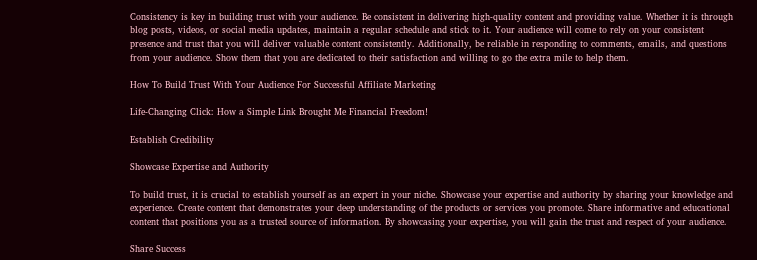Consistency is key in building trust with your audience. Be consistent in delivering high-quality content and providing value. Whether it is through blog posts, videos, or social media updates, maintain a regular schedule and stick to it. Your audience will come to rely on your consistent presence and trust that you will deliver valuable content consistently. Additionally, be reliable in responding to comments, emails, and questions from your audience. Show them that you are dedicated to their satisfaction and willing to go the extra mile to help them.

How To Build Trust With Your Audience For Successful Affiliate Marketing

Life-Changing Click: How a Simple Link Brought Me Financial Freedom!

Establish Credibility

Showcase Expertise and Authority

To build trust, it is crucial to establish yourself as an expert in your niche. Showcase your expertise and authority by sharing your knowledge and experience. Create content that demonstrates your deep understanding of the products or services you promote. Share informative and educational content that positions you as a trusted source of information. By showcasing your expertise, you will gain the trust and respect of your audience.

Share Success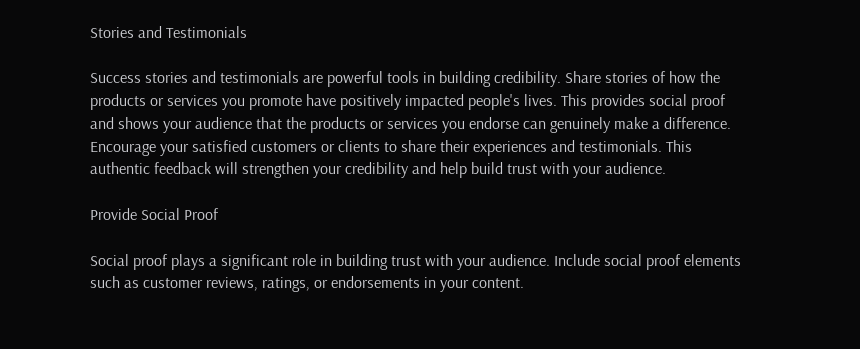Stories and Testimonials

Success stories and testimonials are powerful tools in building credibility. Share stories of how the products or services you promote have positively impacted people's lives. This provides social proof and shows your audience that the products or services you endorse can genuinely make a difference. Encourage your satisfied customers or clients to share their experiences and testimonials. This authentic feedback will strengthen your credibility and help build trust with your audience.

Provide Social Proof

Social proof plays a significant role in building trust with your audience. Include social proof elements such as customer reviews, ratings, or endorsements in your content.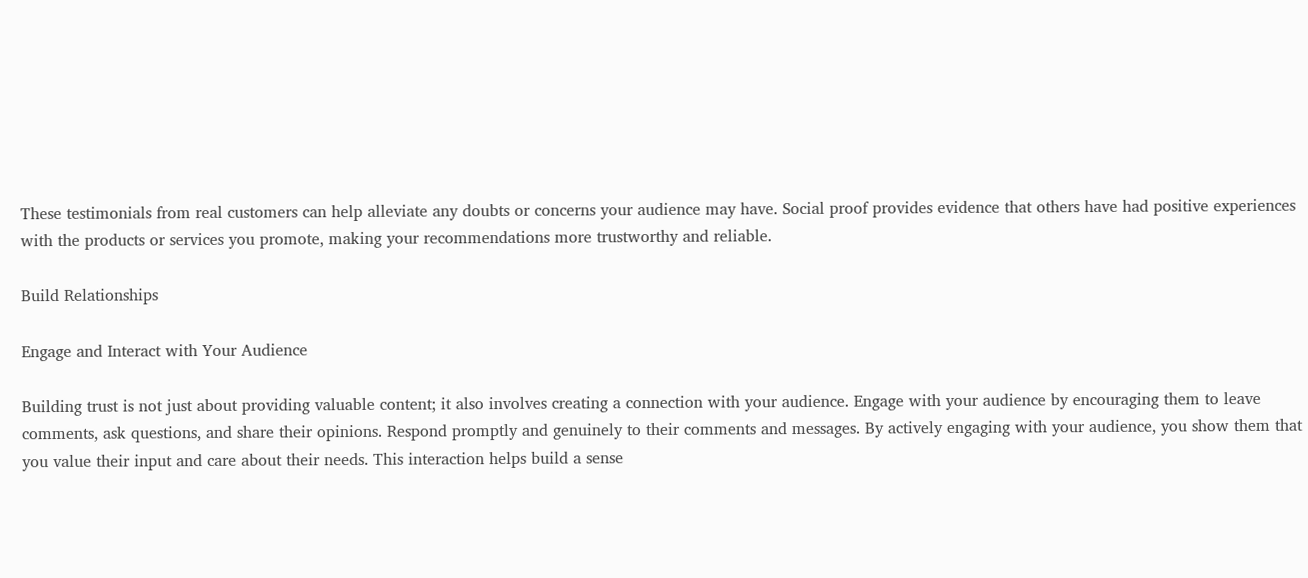These testimonials from real customers can help alleviate any doubts or concerns your audience may have. Social proof provides evidence that others have had positive experiences with the products or services you promote, making your recommendations more trustworthy and reliable.

Build Relationships

Engage and Interact with Your Audience

Building trust is not just about providing valuable content; it also involves creating a connection with your audience. Engage with your audience by encouraging them to leave comments, ask questions, and share their opinions. Respond promptly and genuinely to their comments and messages. By actively engaging with your audience, you show them that you value their input and care about their needs. This interaction helps build a sense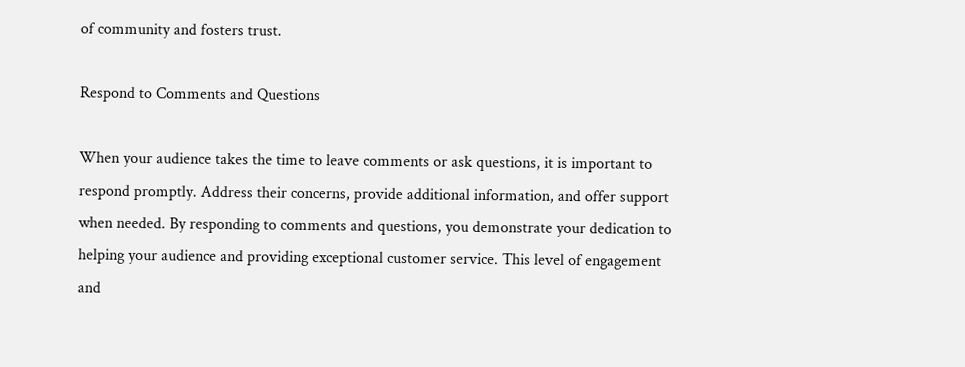of community and fosters trust.

Respond to Comments and Questions

When your audience takes the time to leave comments or ask questions, it is important to respond promptly. Address their concerns, provide additional information, and offer support when needed. By responding to comments and questions, you demonstrate your dedication to helping your audience and providing exceptional customer service. This level of engagement and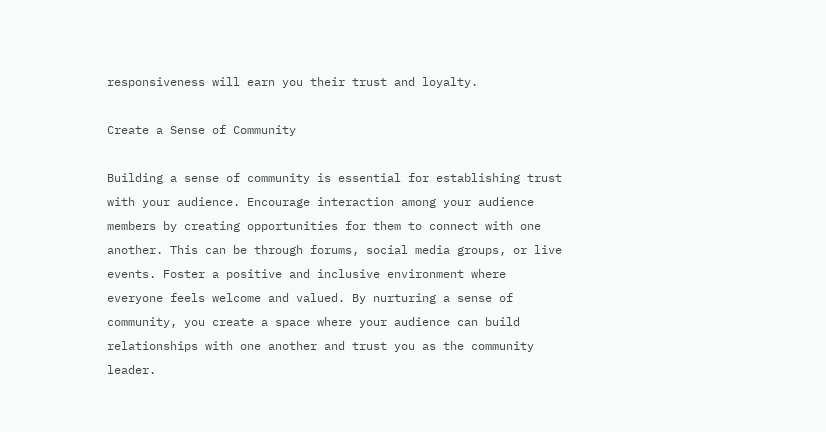responsiveness will earn you their trust and loyalty.

Create a Sense of Community

Building a sense of community is essential for establishing trust with your audience. Encourage interaction among your audience members by creating opportunities for them to connect with one another. This can be through forums, social media groups, or live events. Foster a positive and inclusive environment where everyone feels welcome and valued. By nurturing a sense of community, you create a space where your audience can build relationships with one another and trust you as the community leader.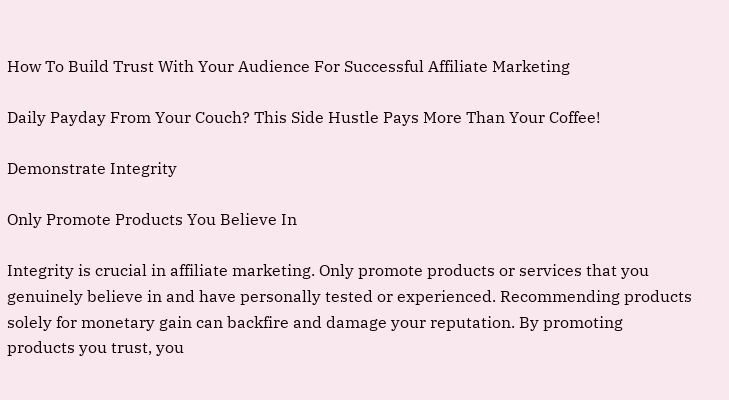How To Build Trust With Your Audience For Successful Affiliate Marketing

Daily Payday From Your Couch? This Side Hustle Pays More Than Your Coffee!

Demonstrate Integrity

Only Promote Products You Believe In

Integrity is crucial in affiliate marketing. Only promote products or services that you genuinely believe in and have personally tested or experienced. Recommending products solely for monetary gain can backfire and damage your reputation. By promoting products you trust, you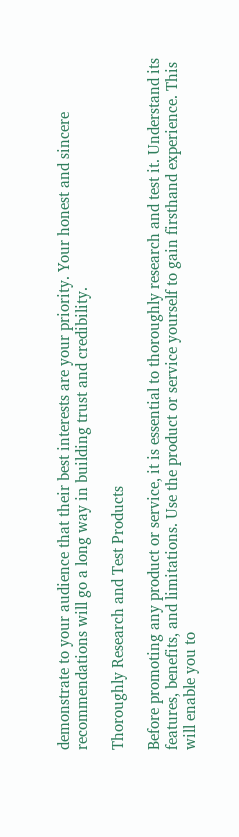demonstrate to your audience that their best interests are your priority. Your honest and sincere recommendations will go a long way in building trust and credibility.

Thoroughly Research and Test Products

Before promoting any product or service, it is essential to thoroughly research and test it. Understand its features, benefits, and limitations. Use the product or service yourself to gain firsthand experience. This will enable you to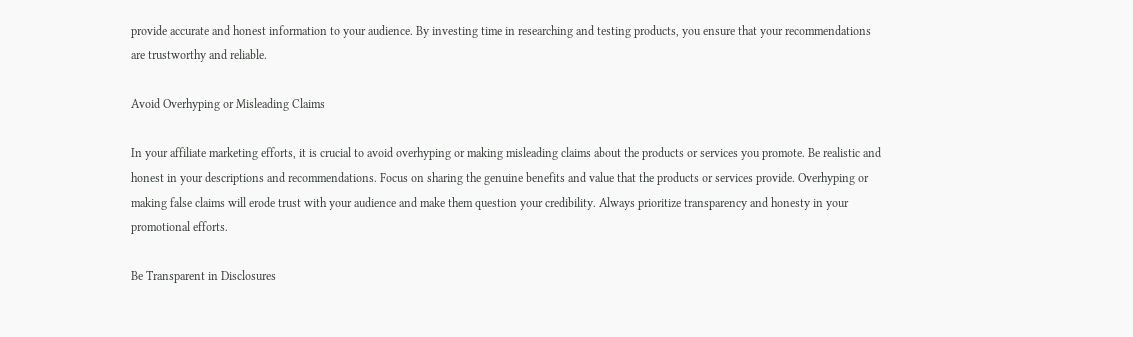provide accurate and honest information to your audience. By investing time in researching and testing products, you ensure that your recommendations are trustworthy and reliable.

Avoid Overhyping or Misleading Claims

In your affiliate marketing efforts, it is crucial to avoid overhyping or making misleading claims about the products or services you promote. Be realistic and honest in your descriptions and recommendations. Focus on sharing the genuine benefits and value that the products or services provide. Overhyping or making false claims will erode trust with your audience and make them question your credibility. Always prioritize transparency and honesty in your promotional efforts.

Be Transparent in Disclosures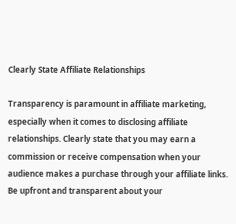Clearly State Affiliate Relationships

Transparency is paramount in affiliate marketing, especially when it comes to disclosing affiliate relationships. Clearly state that you may earn a commission or receive compensation when your audience makes a purchase through your affiliate links. Be upfront and transparent about your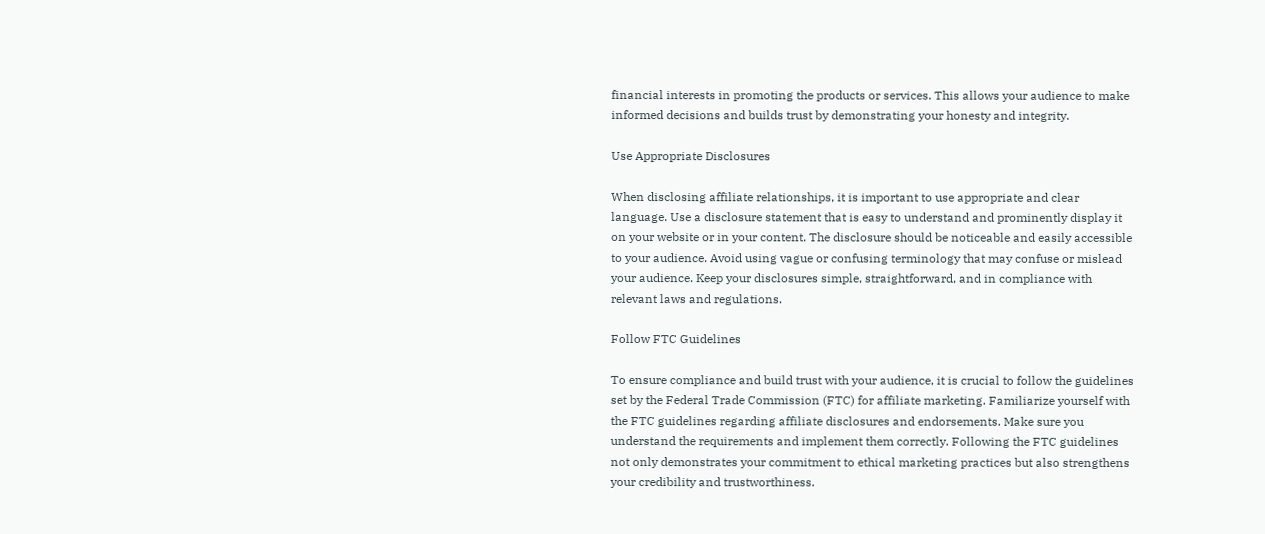financial interests in promoting the products or services. This allows your audience to make informed decisions and builds trust by demonstrating your honesty and integrity.

Use Appropriate Disclosures

When disclosing affiliate relationships, it is important to use appropriate and clear language. Use a disclosure statement that is easy to understand and prominently display it on your website or in your content. The disclosure should be noticeable and easily accessible to your audience. Avoid using vague or confusing terminology that may confuse or mislead your audience. Keep your disclosures simple, straightforward, and in compliance with relevant laws and regulations.

Follow FTC Guidelines

To ensure compliance and build trust with your audience, it is crucial to follow the guidelines set by the Federal Trade Commission (FTC) for affiliate marketing. Familiarize yourself with the FTC guidelines regarding affiliate disclosures and endorsements. Make sure you understand the requirements and implement them correctly. Following the FTC guidelines not only demonstrates your commitment to ethical marketing practices but also strengthens your credibility and trustworthiness.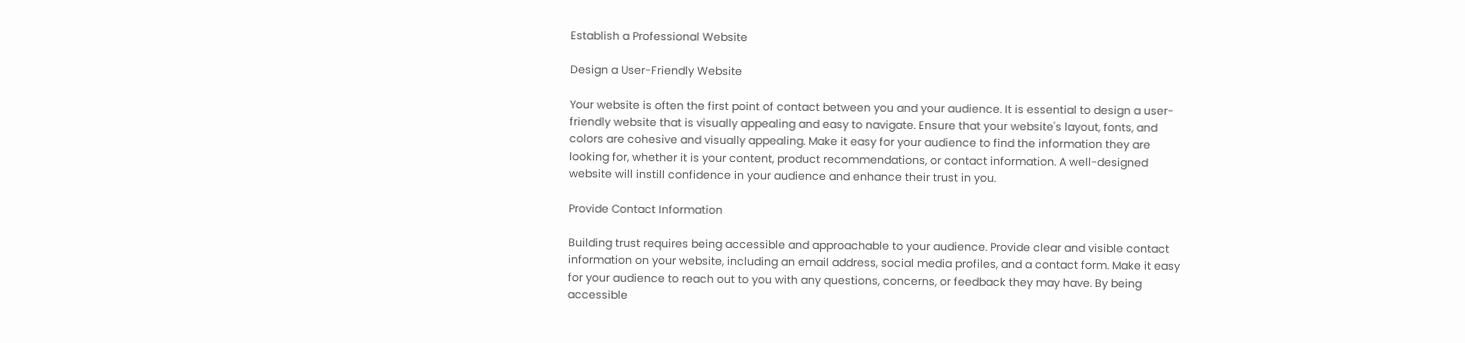Establish a Professional Website

Design a User-Friendly Website

Your website is often the first point of contact between you and your audience. It is essential to design a user-friendly website that is visually appealing and easy to navigate. Ensure that your website's layout, fonts, and colors are cohesive and visually appealing. Make it easy for your audience to find the information they are looking for, whether it is your content, product recommendations, or contact information. A well-designed website will instill confidence in your audience and enhance their trust in you.

Provide Contact Information

Building trust requires being accessible and approachable to your audience. Provide clear and visible contact information on your website, including an email address, social media profiles, and a contact form. Make it easy for your audience to reach out to you with any questions, concerns, or feedback they may have. By being accessible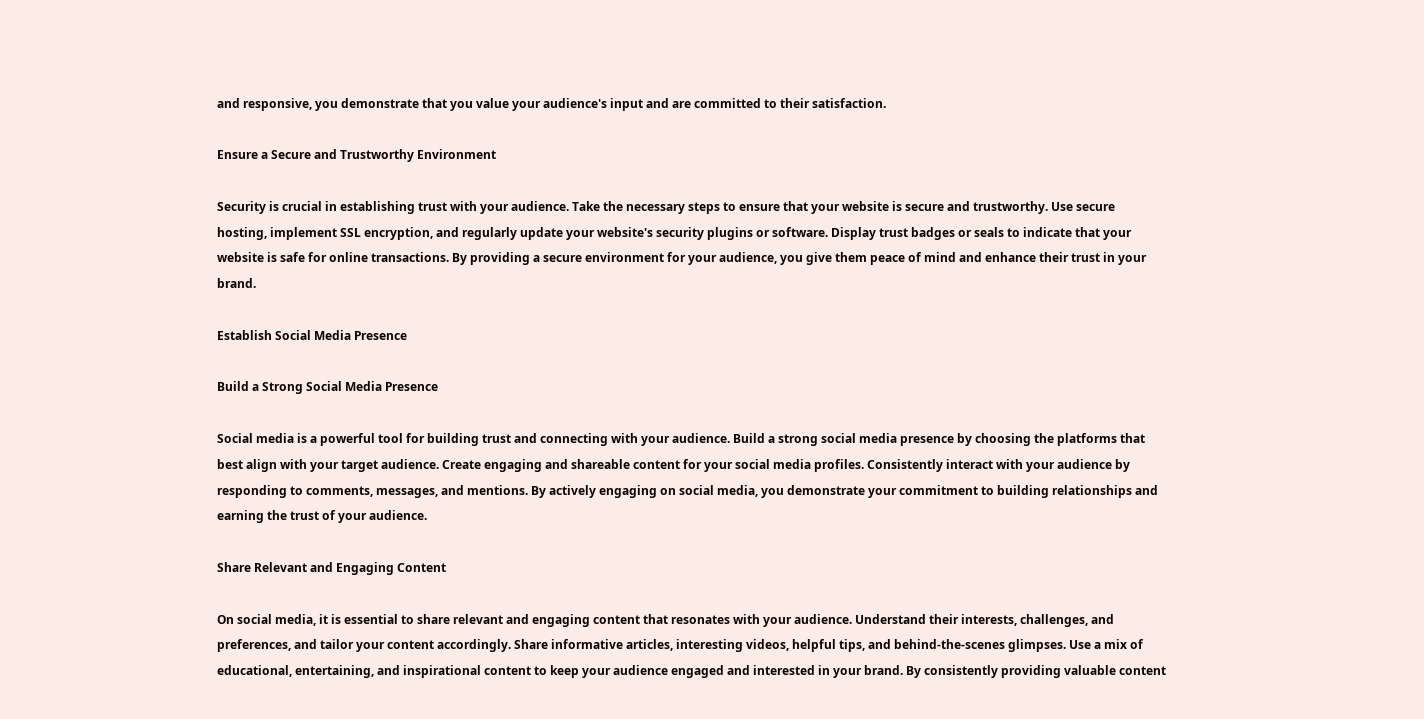and responsive, you demonstrate that you value your audience's input and are committed to their satisfaction.

Ensure a Secure and Trustworthy Environment

Security is crucial in establishing trust with your audience. Take the necessary steps to ensure that your website is secure and trustworthy. Use secure hosting, implement SSL encryption, and regularly update your website's security plugins or software. Display trust badges or seals to indicate that your website is safe for online transactions. By providing a secure environment for your audience, you give them peace of mind and enhance their trust in your brand.

Establish Social Media Presence

Build a Strong Social Media Presence

Social media is a powerful tool for building trust and connecting with your audience. Build a strong social media presence by choosing the platforms that best align with your target audience. Create engaging and shareable content for your social media profiles. Consistently interact with your audience by responding to comments, messages, and mentions. By actively engaging on social media, you demonstrate your commitment to building relationships and earning the trust of your audience.

Share Relevant and Engaging Content

On social media, it is essential to share relevant and engaging content that resonates with your audience. Understand their interests, challenges, and preferences, and tailor your content accordingly. Share informative articles, interesting videos, helpful tips, and behind-the-scenes glimpses. Use a mix of educational, entertaining, and inspirational content to keep your audience engaged and interested in your brand. By consistently providing valuable content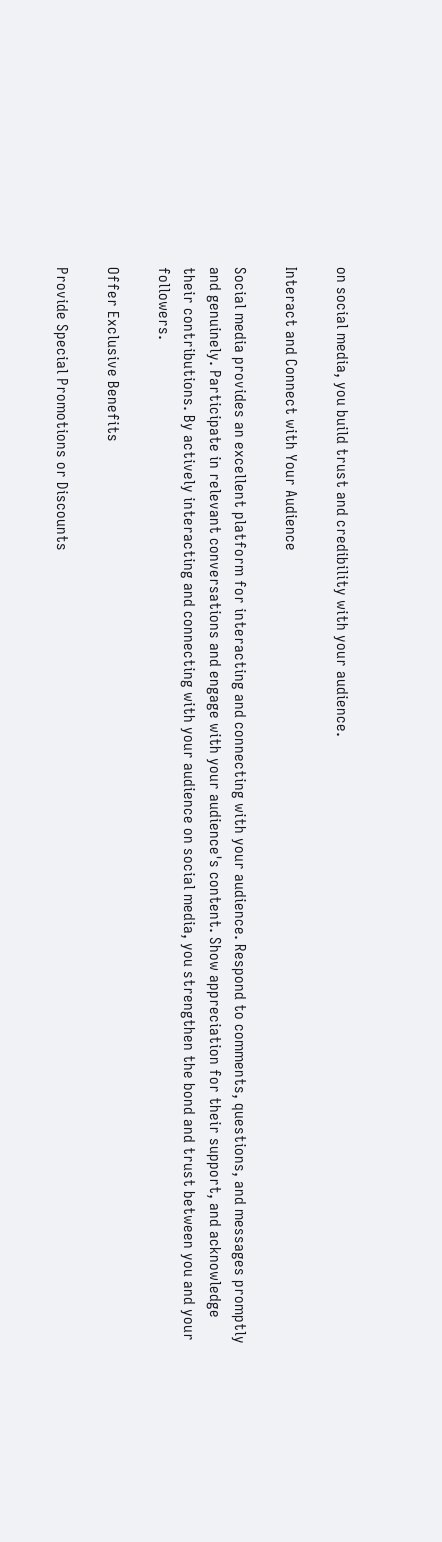on social media, you build trust and credibility with your audience.

Interact and Connect with Your Audience

Social media provides an excellent platform for interacting and connecting with your audience. Respond to comments, questions, and messages promptly and genuinely. Participate in relevant conversations and engage with your audience's content. Show appreciation for their support, and acknowledge their contributions. By actively interacting and connecting with your audience on social media, you strengthen the bond and trust between you and your followers.

Offer Exclusive Benefits

Provide Special Promotions or Discounts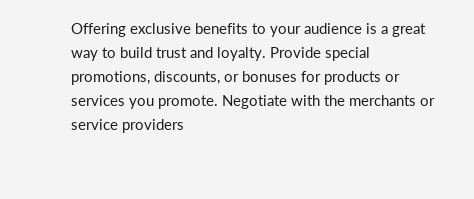Offering exclusive benefits to your audience is a great way to build trust and loyalty. Provide special promotions, discounts, or bonuses for products or services you promote. Negotiate with the merchants or service providers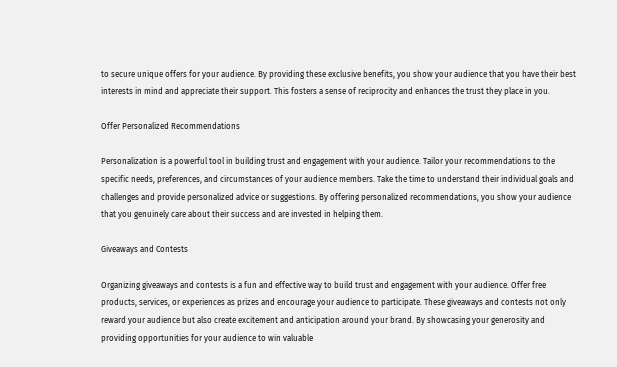to secure unique offers for your audience. By providing these exclusive benefits, you show your audience that you have their best interests in mind and appreciate their support. This fosters a sense of reciprocity and enhances the trust they place in you.

Offer Personalized Recommendations

Personalization is a powerful tool in building trust and engagement with your audience. Tailor your recommendations to the specific needs, preferences, and circumstances of your audience members. Take the time to understand their individual goals and challenges and provide personalized advice or suggestions. By offering personalized recommendations, you show your audience that you genuinely care about their success and are invested in helping them.

Giveaways and Contests

Organizing giveaways and contests is a fun and effective way to build trust and engagement with your audience. Offer free products, services, or experiences as prizes and encourage your audience to participate. These giveaways and contests not only reward your audience but also create excitement and anticipation around your brand. By showcasing your generosity and providing opportunities for your audience to win valuable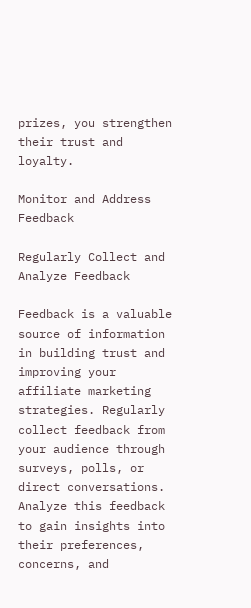prizes, you strengthen their trust and loyalty.

Monitor and Address Feedback

Regularly Collect and Analyze Feedback

Feedback is a valuable source of information in building trust and improving your affiliate marketing strategies. Regularly collect feedback from your audience through surveys, polls, or direct conversations. Analyze this feedback to gain insights into their preferences, concerns, and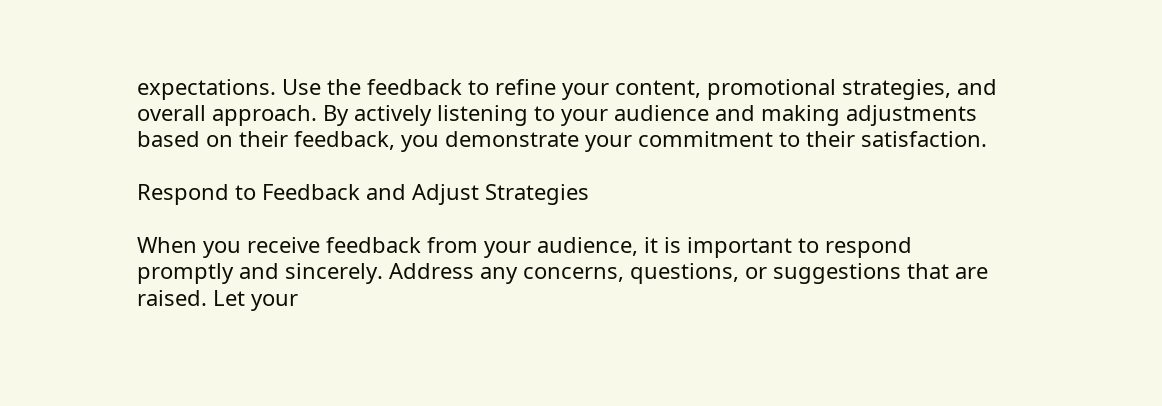expectations. Use the feedback to refine your content, promotional strategies, and overall approach. By actively listening to your audience and making adjustments based on their feedback, you demonstrate your commitment to their satisfaction.

Respond to Feedback and Adjust Strategies

When you receive feedback from your audience, it is important to respond promptly and sincerely. Address any concerns, questions, or suggestions that are raised. Let your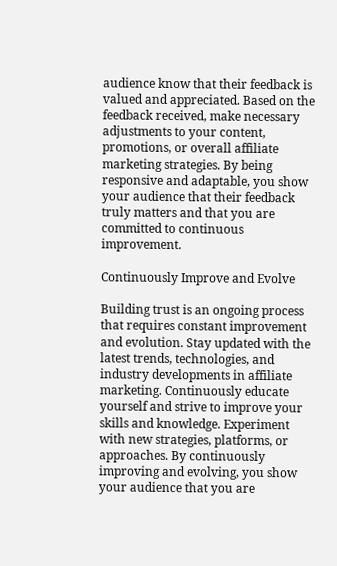audience know that their feedback is valued and appreciated. Based on the feedback received, make necessary adjustments to your content, promotions, or overall affiliate marketing strategies. By being responsive and adaptable, you show your audience that their feedback truly matters and that you are committed to continuous improvement.

Continuously Improve and Evolve

Building trust is an ongoing process that requires constant improvement and evolution. Stay updated with the latest trends, technologies, and industry developments in affiliate marketing. Continuously educate yourself and strive to improve your skills and knowledge. Experiment with new strategies, platforms, or approaches. By continuously improving and evolving, you show your audience that you are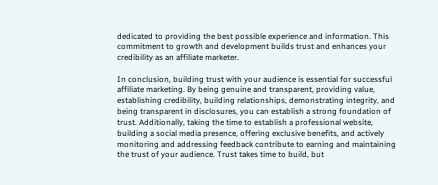dedicated to providing the best possible experience and information. This commitment to growth and development builds trust and enhances your credibility as an affiliate marketer.

In conclusion, building trust with your audience is essential for successful affiliate marketing. By being genuine and transparent, providing value, establishing credibility, building relationships, demonstrating integrity, and being transparent in disclosures, you can establish a strong foundation of trust. Additionally, taking the time to establish a professional website, building a social media presence, offering exclusive benefits, and actively monitoring and addressing feedback contribute to earning and maintaining the trust of your audience. Trust takes time to build, but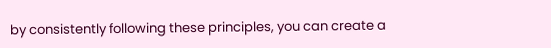by consistently following these principles, you can create a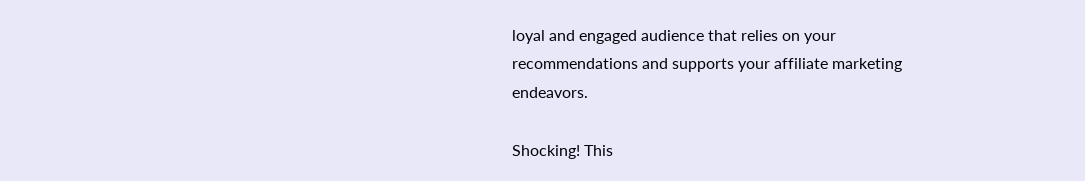loyal and engaged audience that relies on your recommendations and supports your affiliate marketing endeavors.

Shocking! This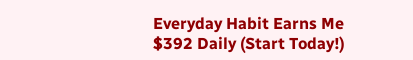Everyday Habit Earns Me $392 Daily (Start Today!)